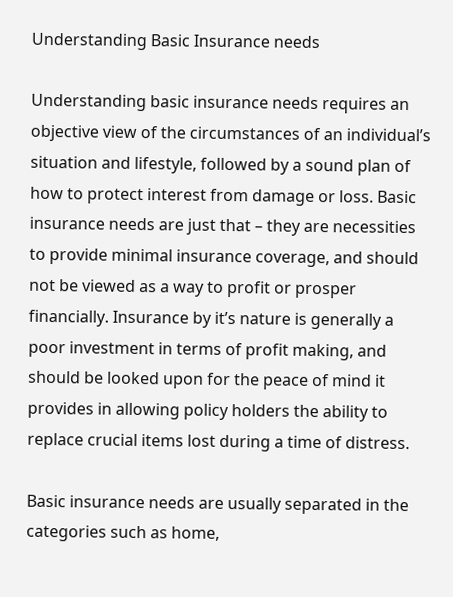Understanding Basic Insurance needs

Understanding basic insurance needs requires an objective view of the circumstances of an individual’s situation and lifestyle, followed by a sound plan of how to protect interest from damage or loss. Basic insurance needs are just that – they are necessities to provide minimal insurance coverage, and should not be viewed as a way to profit or prosper financially. Insurance by it’s nature is generally a poor investment in terms of profit making, and should be looked upon for the peace of mind it provides in allowing policy holders the ability to replace crucial items lost during a time of distress.

Basic insurance needs are usually separated in the categories such as home,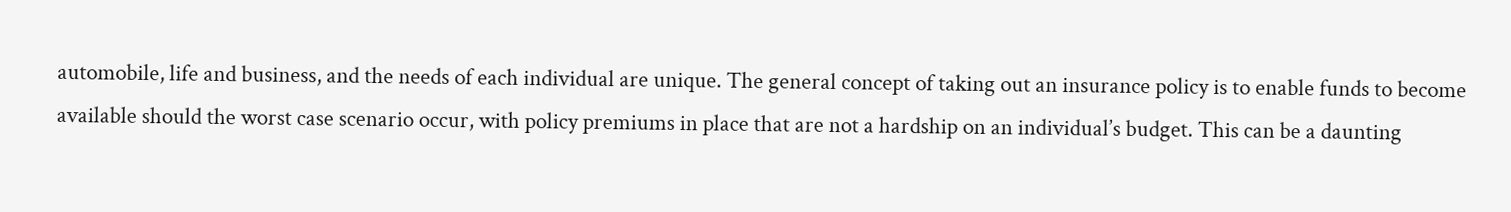automobile, life and business, and the needs of each individual are unique. The general concept of taking out an insurance policy is to enable funds to become available should the worst case scenario occur, with policy premiums in place that are not a hardship on an individual’s budget. This can be a daunting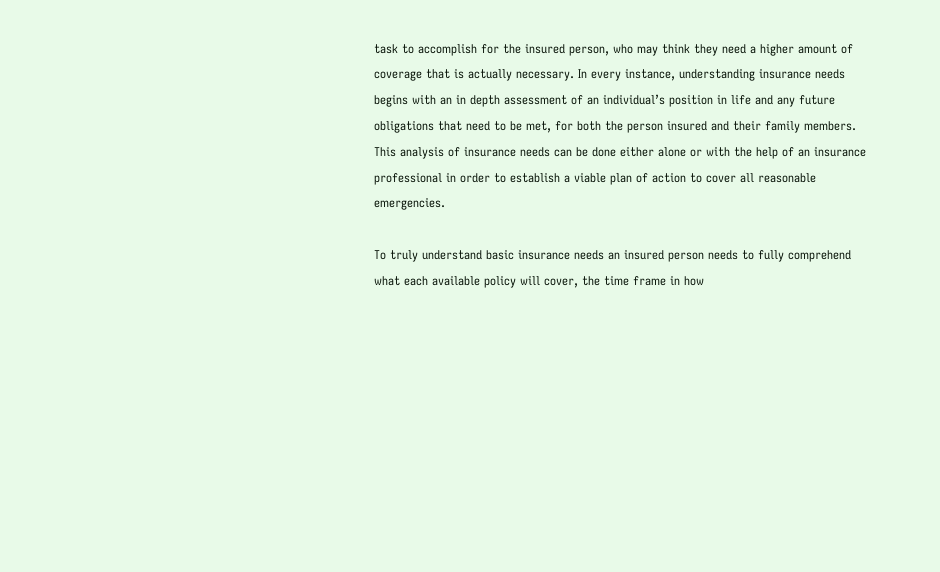task to accomplish for the insured person, who may think they need a higher amount of coverage that is actually necessary. In every instance, understanding insurance needs begins with an in depth assessment of an individual’s position in life and any future obligations that need to be met, for both the person insured and their family members. This analysis of insurance needs can be done either alone or with the help of an insurance professional in order to establish a viable plan of action to cover all reasonable emergencies.

To truly understand basic insurance needs an insured person needs to fully comprehend what each available policy will cover, the time frame in how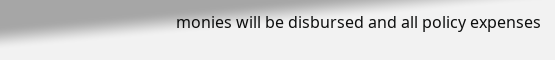monies will be disbursed and all policy expenses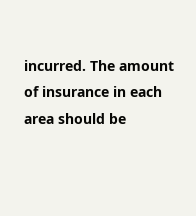incurred. The amount of insurance in each area should be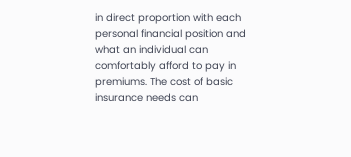in direct proportion with each personal financial position and what an individual can comfortably afford to pay in premiums. The cost of basic insurance needs can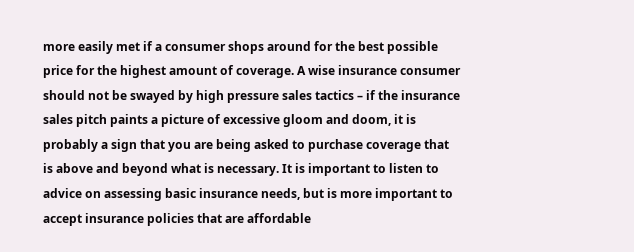more easily met if a consumer shops around for the best possible price for the highest amount of coverage. A wise insurance consumer should not be swayed by high pressure sales tactics – if the insurance sales pitch paints a picture of excessive gloom and doom, it is probably a sign that you are being asked to purchase coverage that is above and beyond what is necessary. It is important to listen to advice on assessing basic insurance needs, but is more important to accept insurance policies that are affordable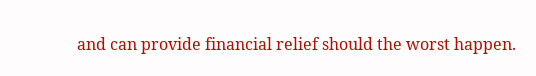and can provide financial relief should the worst happen.